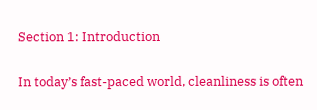Section 1: Introduction

In today’s fast-paced world, cleanliness is often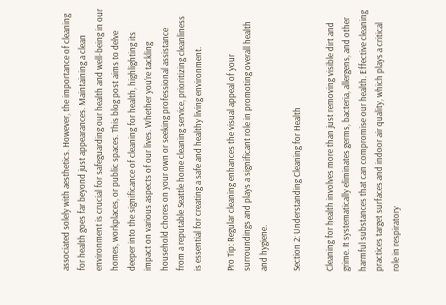associated solely with aesthetics. However, the importance of cleaning for health goes far beyond just appearances. Maintaining a clean environment is crucial for safeguarding our health and well-being in our homes, workplaces, or public spaces. This blog post aims to delve deeper into the significance of cleaning for health, highlighting its impact on various aspects of our lives. Whether you’re tackling household chores on your own or seeking professional assistance from a reputable Seattle home cleaning service, prioritizing cleanliness is essential for creating a safe and healthy living environment.

Pro Tip: Regular cleaning enhances the visual appeal of your surroundings and plays a significant role in promoting overall health and hygiene.

Section 2: Understanding Cleaning for Health

Cleaning for health involves more than just removing visible dirt and grime. It systematically eliminates germs, bacteria, allergens, and other harmful substances that can compromise our health. Effective cleaning practices target surfaces and indoor air quality, which plays a critical role in respiratory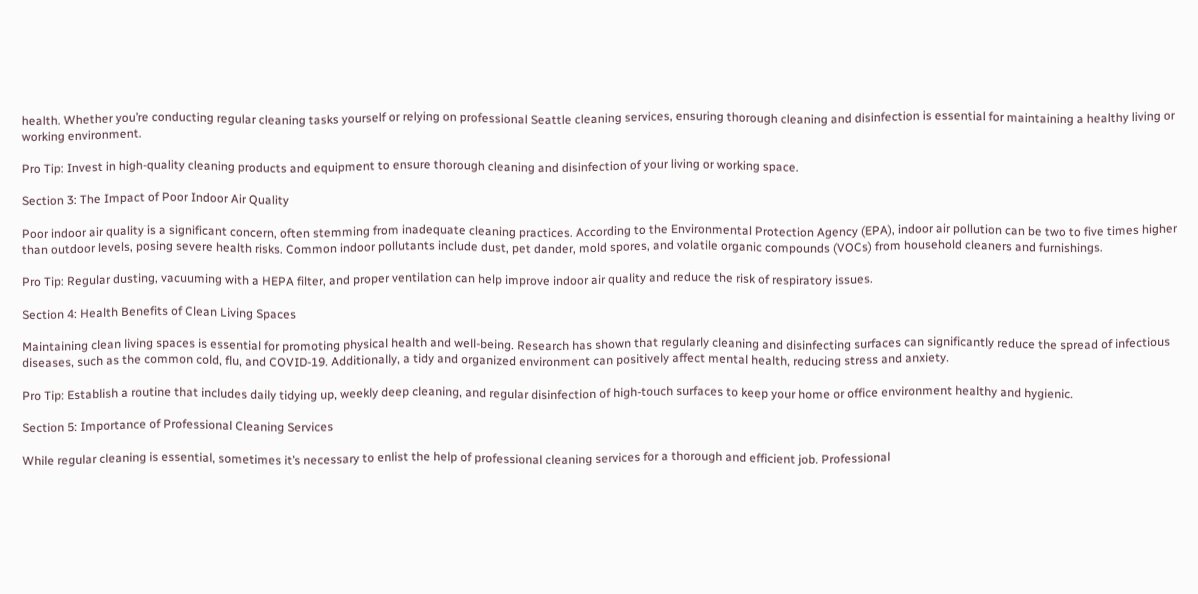health. Whether you’re conducting regular cleaning tasks yourself or relying on professional Seattle cleaning services, ensuring thorough cleaning and disinfection is essential for maintaining a healthy living or working environment.

Pro Tip: Invest in high-quality cleaning products and equipment to ensure thorough cleaning and disinfection of your living or working space.

Section 3: The Impact of Poor Indoor Air Quality

Poor indoor air quality is a significant concern, often stemming from inadequate cleaning practices. According to the Environmental Protection Agency (EPA), indoor air pollution can be two to five times higher than outdoor levels, posing severe health risks. Common indoor pollutants include dust, pet dander, mold spores, and volatile organic compounds (VOCs) from household cleaners and furnishings.

Pro Tip: Regular dusting, vacuuming with a HEPA filter, and proper ventilation can help improve indoor air quality and reduce the risk of respiratory issues.

Section 4: Health Benefits of Clean Living Spaces

Maintaining clean living spaces is essential for promoting physical health and well-being. Research has shown that regularly cleaning and disinfecting surfaces can significantly reduce the spread of infectious diseases, such as the common cold, flu, and COVID-19. Additionally, a tidy and organized environment can positively affect mental health, reducing stress and anxiety.

Pro Tip: Establish a routine that includes daily tidying up, weekly deep cleaning, and regular disinfection of high-touch surfaces to keep your home or office environment healthy and hygienic.

Section 5: Importance of Professional Cleaning Services

While regular cleaning is essential, sometimes it’s necessary to enlist the help of professional cleaning services for a thorough and efficient job. Professional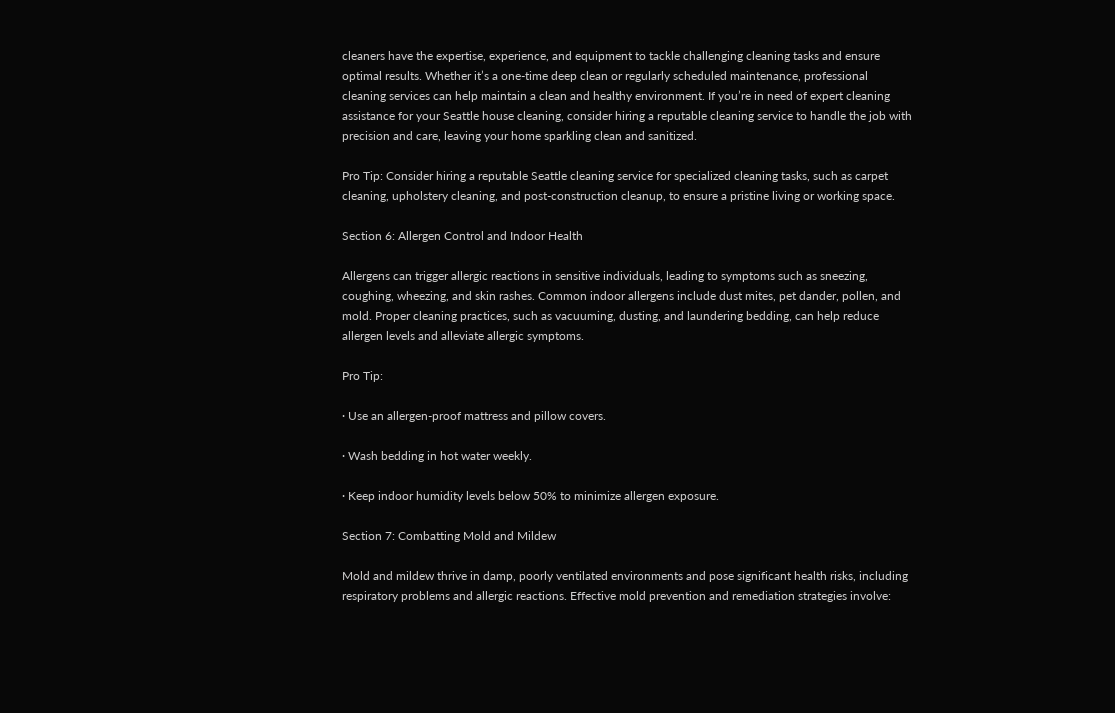cleaners have the expertise, experience, and equipment to tackle challenging cleaning tasks and ensure optimal results. Whether it’s a one-time deep clean or regularly scheduled maintenance, professional cleaning services can help maintain a clean and healthy environment. If you’re in need of expert cleaning assistance for your Seattle house cleaning, consider hiring a reputable cleaning service to handle the job with precision and care, leaving your home sparkling clean and sanitized.

Pro Tip: Consider hiring a reputable Seattle cleaning service for specialized cleaning tasks, such as carpet cleaning, upholstery cleaning, and post-construction cleanup, to ensure a pristine living or working space.

Section 6: Allergen Control and Indoor Health

Allergens can trigger allergic reactions in sensitive individuals, leading to symptoms such as sneezing, coughing, wheezing, and skin rashes. Common indoor allergens include dust mites, pet dander, pollen, and mold. Proper cleaning practices, such as vacuuming, dusting, and laundering bedding, can help reduce allergen levels and alleviate allergic symptoms.

Pro Tip:

· Use an allergen-proof mattress and pillow covers.

· Wash bedding in hot water weekly.

· Keep indoor humidity levels below 50% to minimize allergen exposure.

Section 7: Combatting Mold and Mildew

Mold and mildew thrive in damp, poorly ventilated environments and pose significant health risks, including respiratory problems and allergic reactions. Effective mold prevention and remediation strategies involve: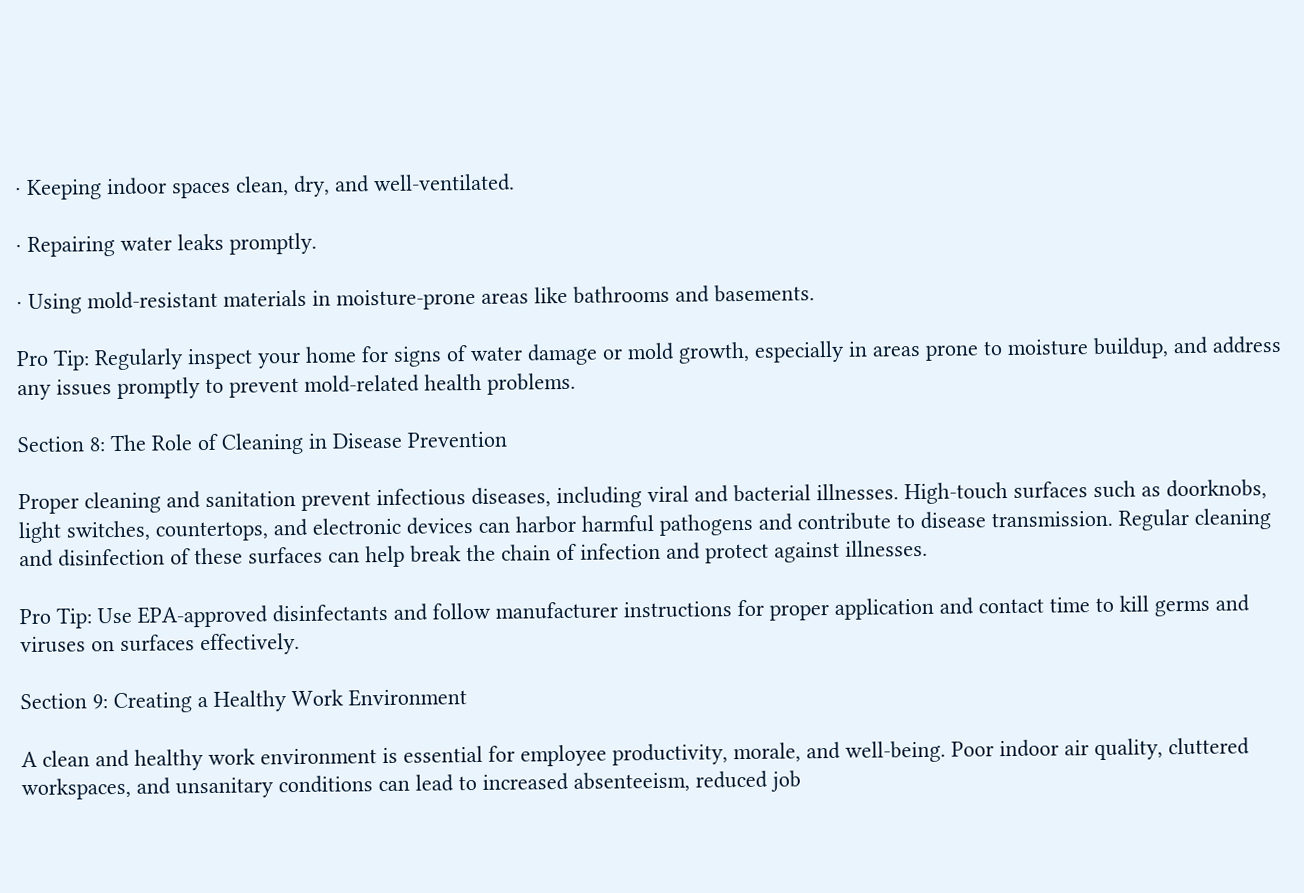· Keeping indoor spaces clean, dry, and well-ventilated.

· Repairing water leaks promptly.

· Using mold-resistant materials in moisture-prone areas like bathrooms and basements.

Pro Tip: Regularly inspect your home for signs of water damage or mold growth, especially in areas prone to moisture buildup, and address any issues promptly to prevent mold-related health problems.

Section 8: The Role of Cleaning in Disease Prevention

Proper cleaning and sanitation prevent infectious diseases, including viral and bacterial illnesses. High-touch surfaces such as doorknobs, light switches, countertops, and electronic devices can harbor harmful pathogens and contribute to disease transmission. Regular cleaning and disinfection of these surfaces can help break the chain of infection and protect against illnesses.

Pro Tip: Use EPA-approved disinfectants and follow manufacturer instructions for proper application and contact time to kill germs and viruses on surfaces effectively.

Section 9: Creating a Healthy Work Environment

A clean and healthy work environment is essential for employee productivity, morale, and well-being. Poor indoor air quality, cluttered workspaces, and unsanitary conditions can lead to increased absenteeism, reduced job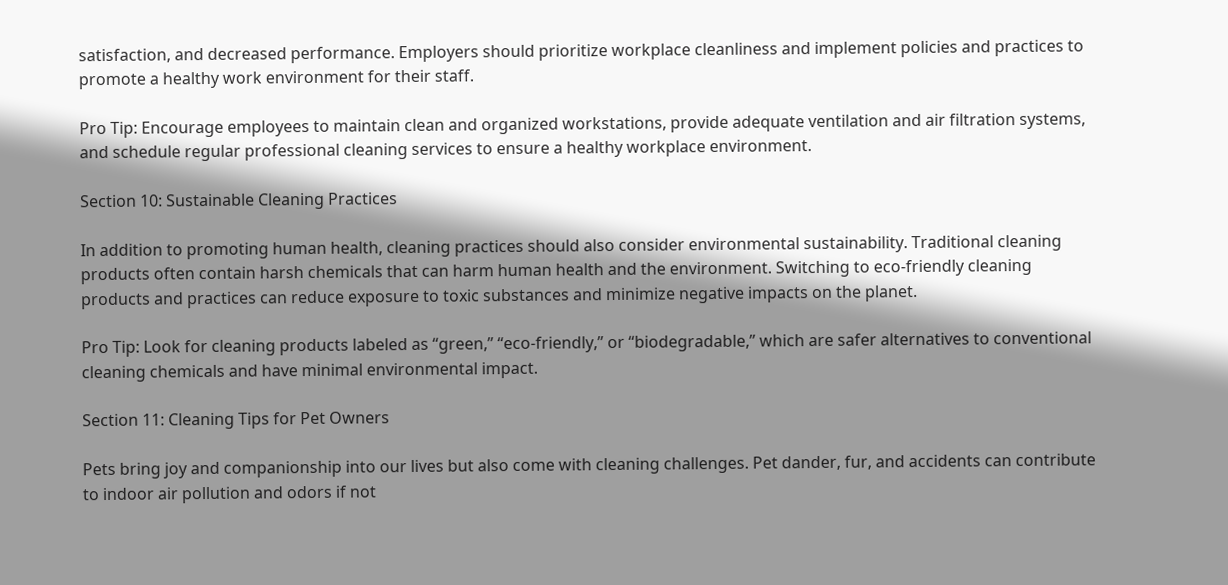satisfaction, and decreased performance. Employers should prioritize workplace cleanliness and implement policies and practices to promote a healthy work environment for their staff.

Pro Tip: Encourage employees to maintain clean and organized workstations, provide adequate ventilation and air filtration systems, and schedule regular professional cleaning services to ensure a healthy workplace environment.

Section 10: Sustainable Cleaning Practices

In addition to promoting human health, cleaning practices should also consider environmental sustainability. Traditional cleaning products often contain harsh chemicals that can harm human health and the environment. Switching to eco-friendly cleaning products and practices can reduce exposure to toxic substances and minimize negative impacts on the planet.

Pro Tip: Look for cleaning products labeled as “green,” “eco-friendly,” or “biodegradable,” which are safer alternatives to conventional cleaning chemicals and have minimal environmental impact.

Section 11: Cleaning Tips for Pet Owners

Pets bring joy and companionship into our lives but also come with cleaning challenges. Pet dander, fur, and accidents can contribute to indoor air pollution and odors if not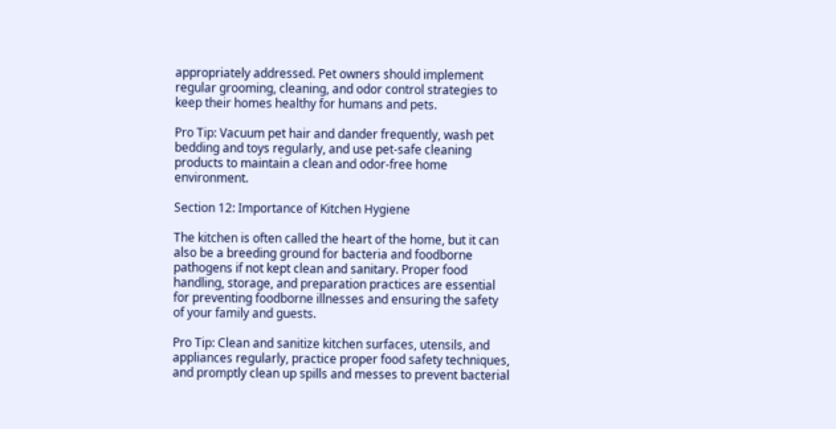appropriately addressed. Pet owners should implement regular grooming, cleaning, and odor control strategies to keep their homes healthy for humans and pets.

Pro Tip: Vacuum pet hair and dander frequently, wash pet bedding and toys regularly, and use pet-safe cleaning products to maintain a clean and odor-free home environment.

Section 12: Importance of Kitchen Hygiene

The kitchen is often called the heart of the home, but it can also be a breeding ground for bacteria and foodborne pathogens if not kept clean and sanitary. Proper food handling, storage, and preparation practices are essential for preventing foodborne illnesses and ensuring the safety of your family and guests.

Pro Tip: Clean and sanitize kitchen surfaces, utensils, and appliances regularly, practice proper food safety techniques, and promptly clean up spills and messes to prevent bacterial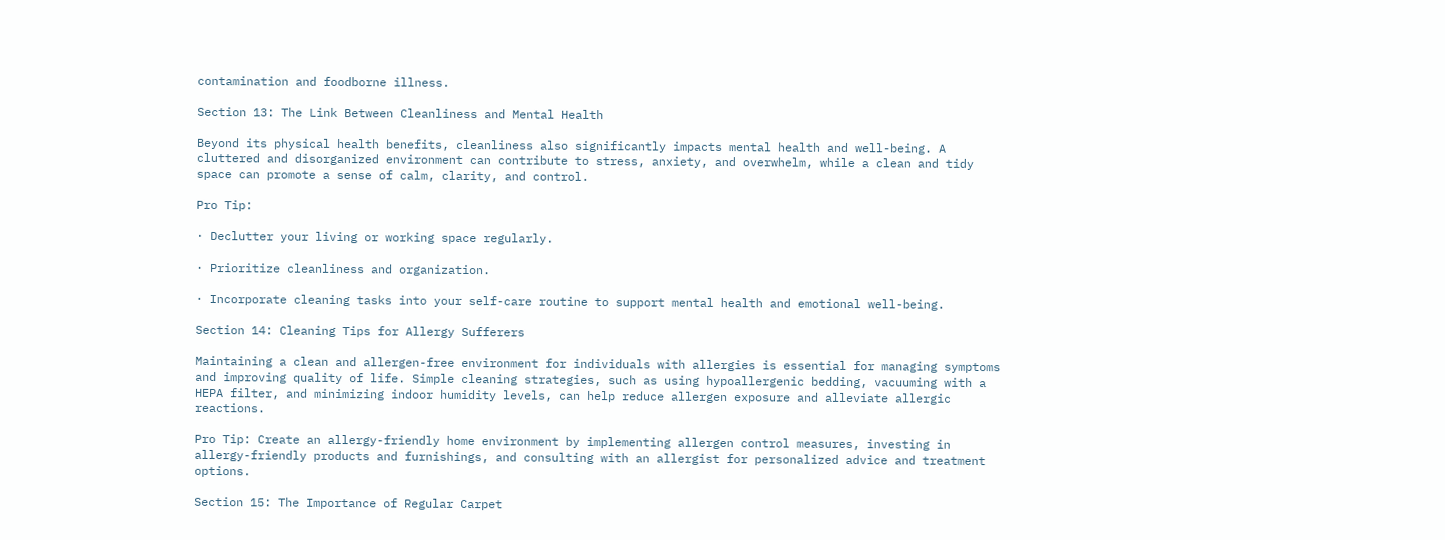contamination and foodborne illness.

Section 13: The Link Between Cleanliness and Mental Health

Beyond its physical health benefits, cleanliness also significantly impacts mental health and well-being. A cluttered and disorganized environment can contribute to stress, anxiety, and overwhelm, while a clean and tidy space can promote a sense of calm, clarity, and control.

Pro Tip:

· Declutter your living or working space regularly.

· Prioritize cleanliness and organization.

· Incorporate cleaning tasks into your self-care routine to support mental health and emotional well-being.

Section 14: Cleaning Tips for Allergy Sufferers

Maintaining a clean and allergen-free environment for individuals with allergies is essential for managing symptoms and improving quality of life. Simple cleaning strategies, such as using hypoallergenic bedding, vacuuming with a HEPA filter, and minimizing indoor humidity levels, can help reduce allergen exposure and alleviate allergic reactions.

Pro Tip: Create an allergy-friendly home environment by implementing allergen control measures, investing in allergy-friendly products and furnishings, and consulting with an allergist for personalized advice and treatment options.

Section 15: The Importance of Regular Carpet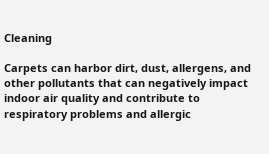Cleaning

Carpets can harbor dirt, dust, allergens, and other pollutants that can negatively impact indoor air quality and contribute to respiratory problems and allergic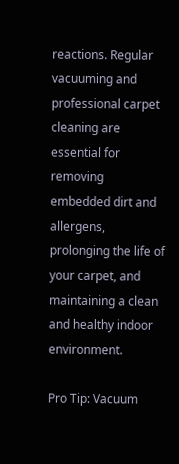reactions. Regular vacuuming and professional carpet cleaning are essential for removing embedded dirt and allergens, prolonging the life of your carpet, and maintaining a clean and healthy indoor environment.

Pro Tip: Vacuum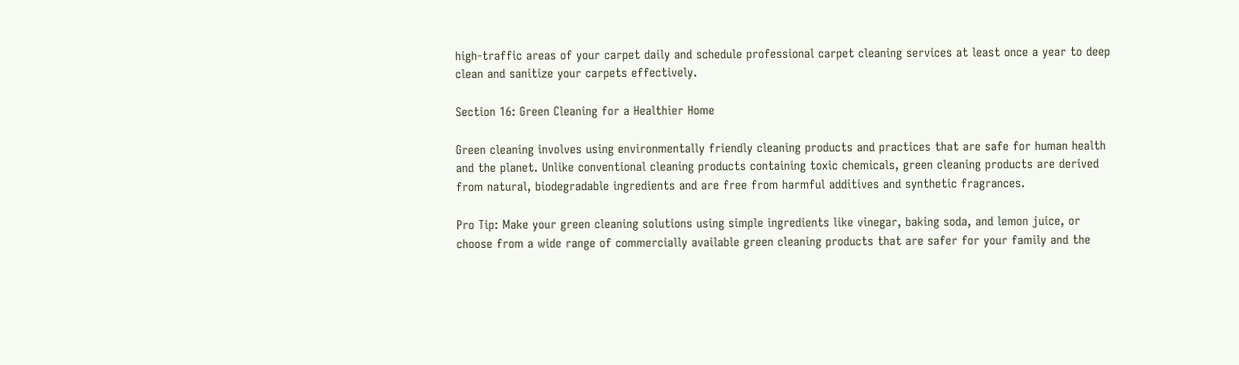high-traffic areas of your carpet daily and schedule professional carpet cleaning services at least once a year to deep clean and sanitize your carpets effectively.

Section 16: Green Cleaning for a Healthier Home

Green cleaning involves using environmentally friendly cleaning products and practices that are safe for human health and the planet. Unlike conventional cleaning products containing toxic chemicals, green cleaning products are derived from natural, biodegradable ingredients and are free from harmful additives and synthetic fragrances.

Pro Tip: Make your green cleaning solutions using simple ingredients like vinegar, baking soda, and lemon juice, or choose from a wide range of commercially available green cleaning products that are safer for your family and the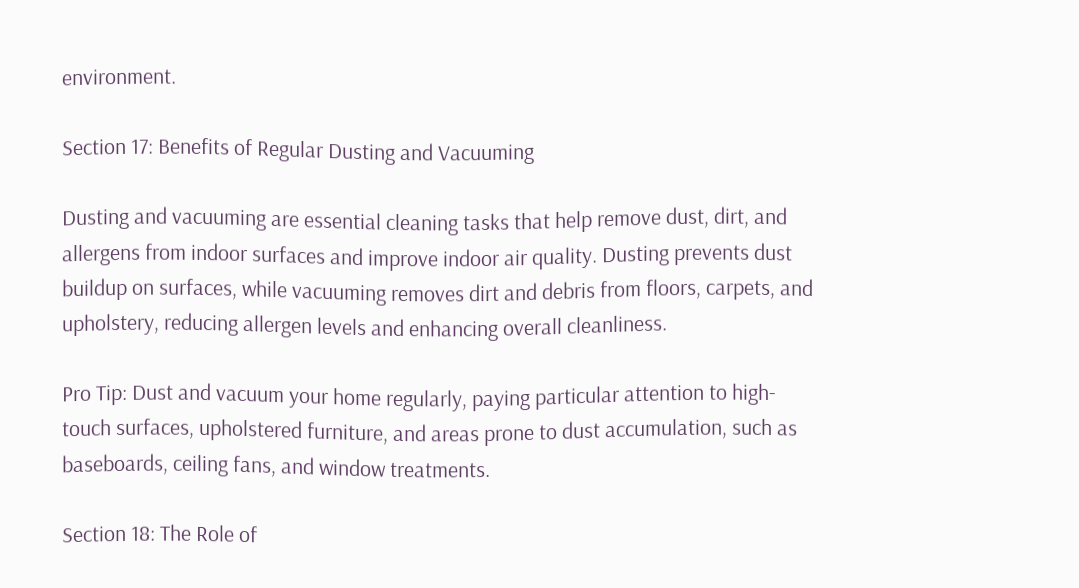environment.

Section 17: Benefits of Regular Dusting and Vacuuming

Dusting and vacuuming are essential cleaning tasks that help remove dust, dirt, and allergens from indoor surfaces and improve indoor air quality. Dusting prevents dust buildup on surfaces, while vacuuming removes dirt and debris from floors, carpets, and upholstery, reducing allergen levels and enhancing overall cleanliness.

Pro Tip: Dust and vacuum your home regularly, paying particular attention to high-touch surfaces, upholstered furniture, and areas prone to dust accumulation, such as baseboards, ceiling fans, and window treatments.

Section 18: The Role of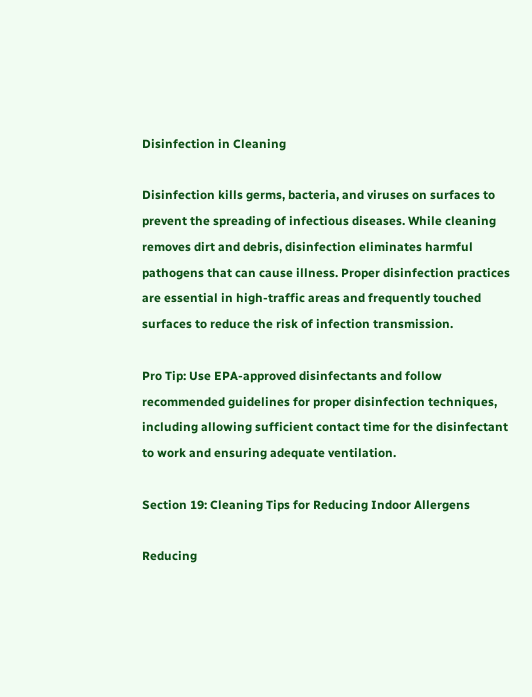Disinfection in Cleaning

Disinfection kills germs, bacteria, and viruses on surfaces to prevent the spreading of infectious diseases. While cleaning removes dirt and debris, disinfection eliminates harmful pathogens that can cause illness. Proper disinfection practices are essential in high-traffic areas and frequently touched surfaces to reduce the risk of infection transmission.

Pro Tip: Use EPA-approved disinfectants and follow recommended guidelines for proper disinfection techniques, including allowing sufficient contact time for the disinfectant to work and ensuring adequate ventilation.

Section 19: Cleaning Tips for Reducing Indoor Allergens

Reducing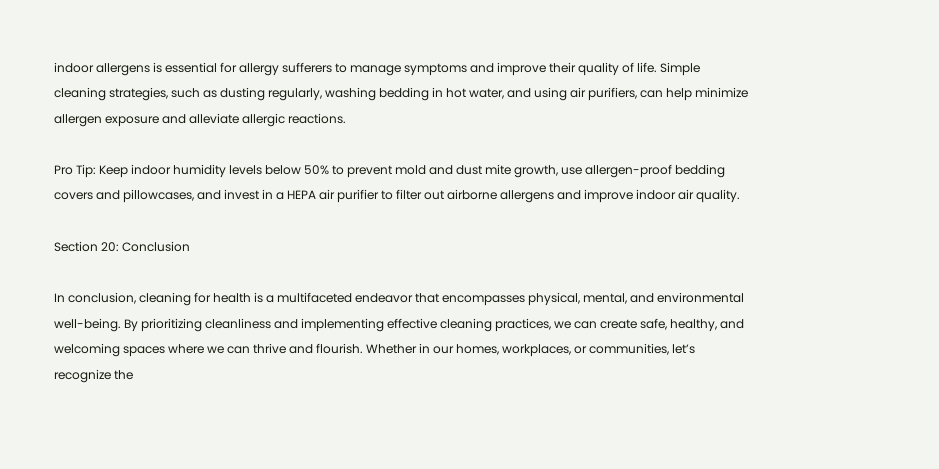indoor allergens is essential for allergy sufferers to manage symptoms and improve their quality of life. Simple cleaning strategies, such as dusting regularly, washing bedding in hot water, and using air purifiers, can help minimize allergen exposure and alleviate allergic reactions.

Pro Tip: Keep indoor humidity levels below 50% to prevent mold and dust mite growth, use allergen-proof bedding covers and pillowcases, and invest in a HEPA air purifier to filter out airborne allergens and improve indoor air quality.

Section 20: Conclusion

In conclusion, cleaning for health is a multifaceted endeavor that encompasses physical, mental, and environmental well-being. By prioritizing cleanliness and implementing effective cleaning practices, we can create safe, healthy, and welcoming spaces where we can thrive and flourish. Whether in our homes, workplaces, or communities, let’s recognize the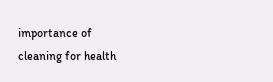importance of cleaning for health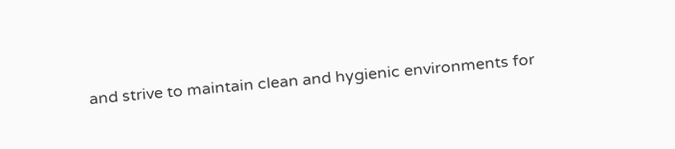and strive to maintain clean and hygienic environments for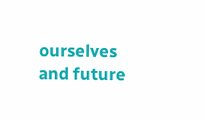ourselves and future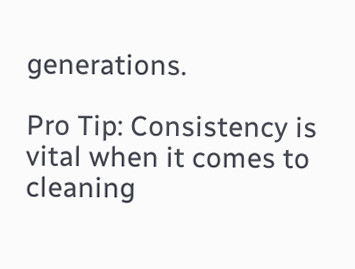generations.

Pro Tip: Consistency is vital when it comes to cleaning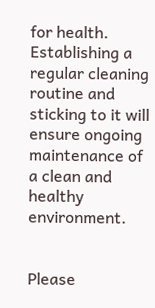for health. Establishing a regular cleaning routine and sticking to it will ensure ongoing maintenance of a clean and healthy environment.


Please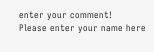enter your comment!
Please enter your name here